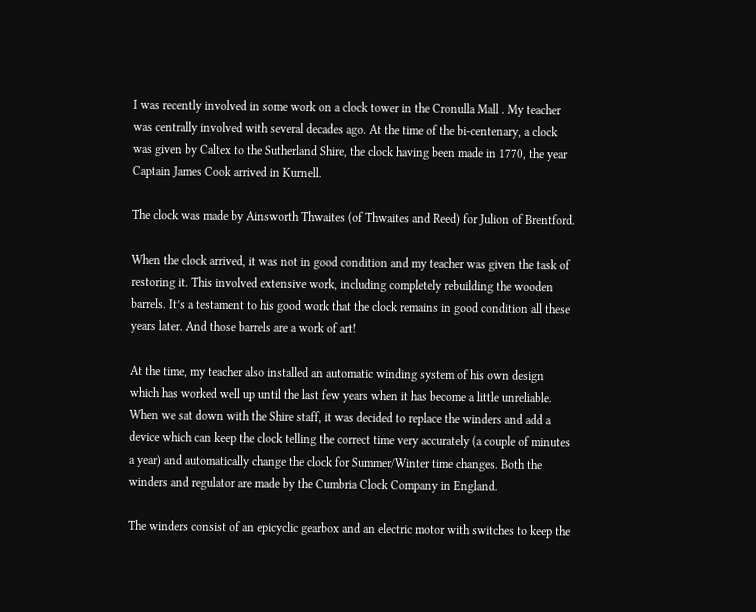I was recently involved in some work on a clock tower in the Cronulla Mall . My teacher was centrally involved with several decades ago. At the time of the bi-centenary, a clock was given by Caltex to the Sutherland Shire, the clock having been made in 1770, the year Captain James Cook arrived in Kurnell.

The clock was made by Ainsworth Thwaites (of Thwaites and Reed) for Julion of Brentford.

When the clock arrived, it was not in good condition and my teacher was given the task of restoring it. This involved extensive work, including completely rebuilding the wooden barrels. It’s a testament to his good work that the clock remains in good condition all these years later. And those barrels are a work of art!

At the time, my teacher also installed an automatic winding system of his own design which has worked well up until the last few years when it has become a little unreliable. When we sat down with the Shire staff, it was decided to replace the winders and add a device which can keep the clock telling the correct time very accurately (a couple of minutes a year) and automatically change the clock for Summer/Winter time changes. Both the winders and regulator are made by the Cumbria Clock Company in England.

The winders consist of an epicyclic gearbox and an electric motor with switches to keep the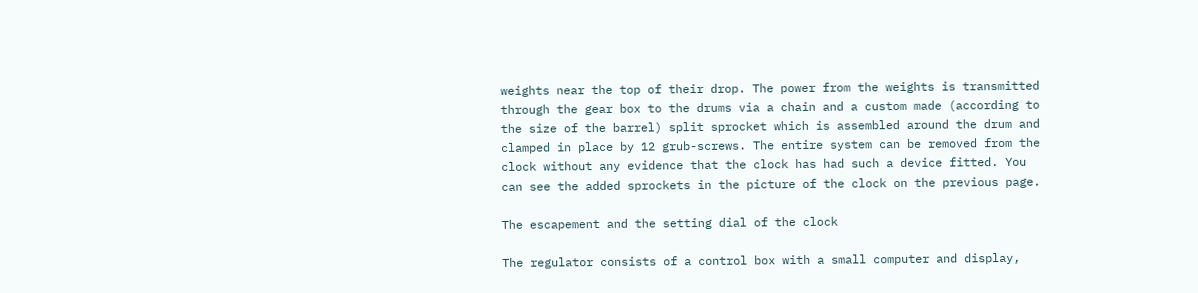weights near the top of their drop. The power from the weights is transmitted through the gear box to the drums via a chain and a custom made (according to the size of the barrel) split sprocket which is assembled around the drum and clamped in place by 12 grub-screws. The entire system can be removed from the clock without any evidence that the clock has had such a device fitted. You can see the added sprockets in the picture of the clock on the previous page.

The escapement and the setting dial of the clock

The regulator consists of a control box with a small computer and display,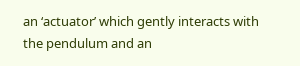an ‘actuator’ which gently interacts with the pendulum and an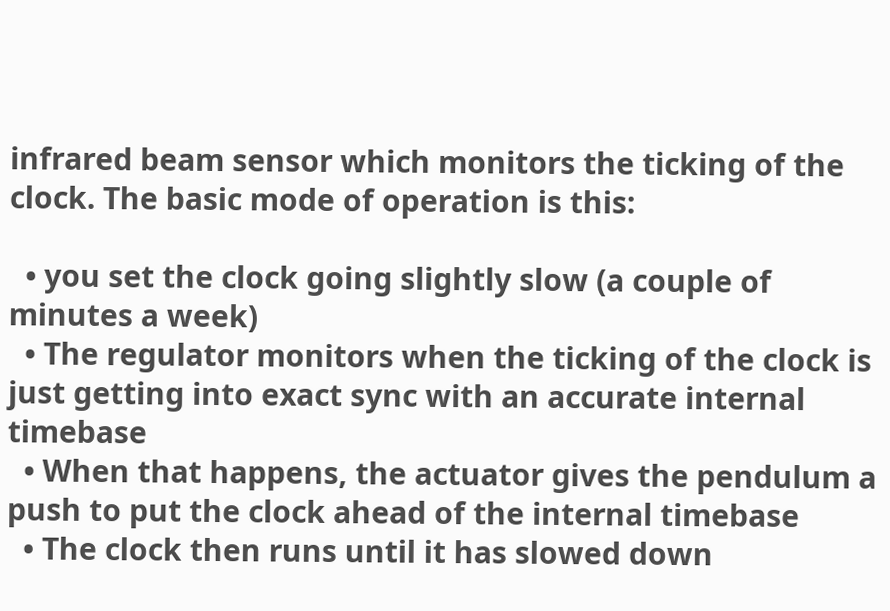infrared beam sensor which monitors the ticking of the clock. The basic mode of operation is this:

  • you set the clock going slightly slow (a couple of minutes a week)
  • The regulator monitors when the ticking of the clock is just getting into exact sync with an accurate internal timebase
  • When that happens, the actuator gives the pendulum a push to put the clock ahead of the internal timebase
  • The clock then runs until it has slowed down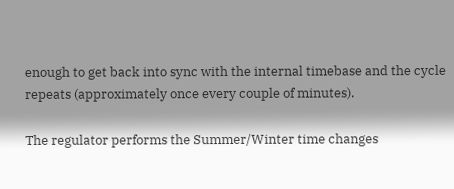enough to get back into sync with the internal timebase and the cycle repeats (approximately once every couple of minutes).

The regulator performs the Summer/Winter time changes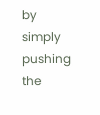by simply pushing the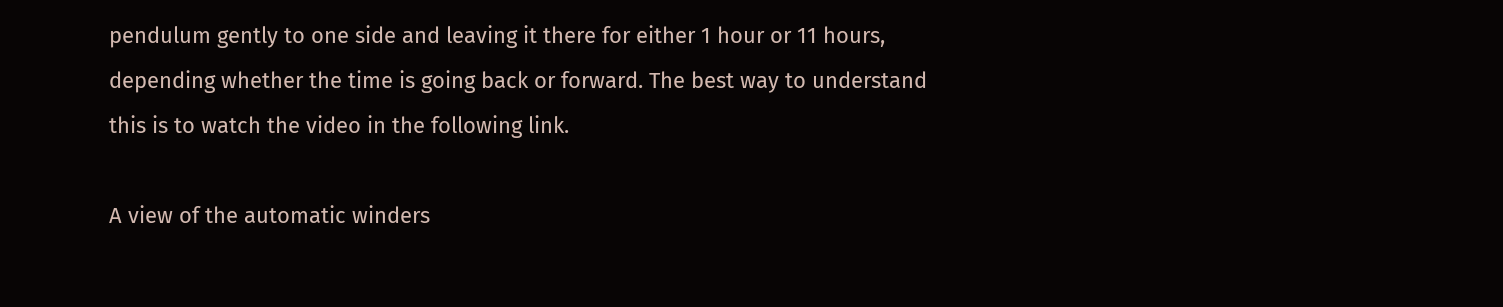pendulum gently to one side and leaving it there for either 1 hour or 11 hours, depending whether the time is going back or forward. The best way to understand this is to watch the video in the following link.

A view of the automatic winders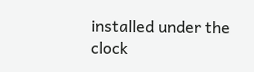installed under the clock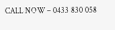CALL NOW – 0433 830 058